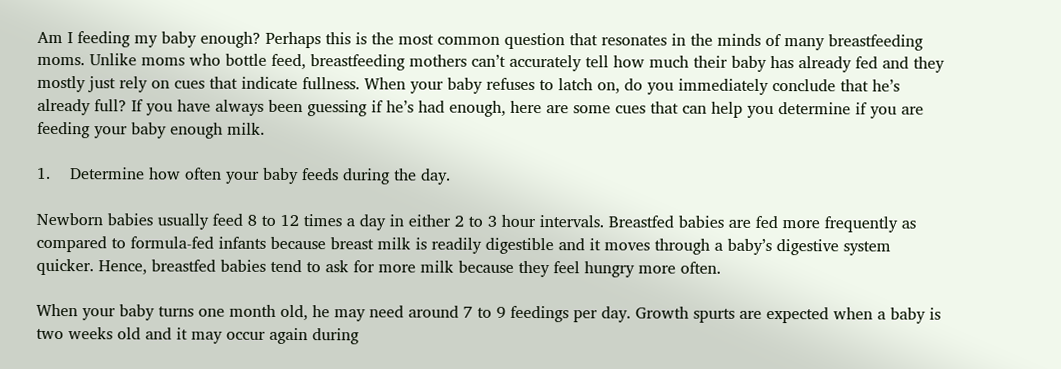Am I feeding my baby enough? Perhaps this is the most common question that resonates in the minds of many breastfeeding moms. Unlike moms who bottle feed, breastfeeding mothers can’t accurately tell how much their baby has already fed and they mostly just rely on cues that indicate fullness. When your baby refuses to latch on, do you immediately conclude that he’s already full? If you have always been guessing if he’s had enough, here are some cues that can help you determine if you are feeding your baby enough milk.

1.    Determine how often your baby feeds during the day.

Newborn babies usually feed 8 to 12 times a day in either 2 to 3 hour intervals. Breastfed babies are fed more frequently as compared to formula-fed infants because breast milk is readily digestible and it moves through a baby’s digestive system quicker. Hence, breastfed babies tend to ask for more milk because they feel hungry more often.

When your baby turns one month old, he may need around 7 to 9 feedings per day. Growth spurts are expected when a baby is two weeks old and it may occur again during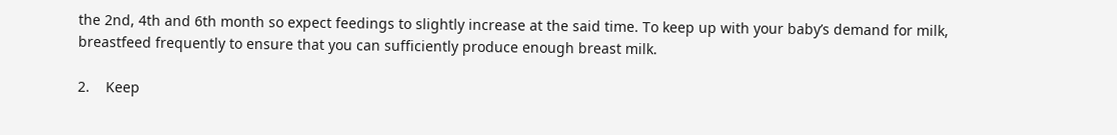the 2nd, 4th and 6th month so expect feedings to slightly increase at the said time. To keep up with your baby’s demand for milk, breastfeed frequently to ensure that you can sufficiently produce enough breast milk.

2.    Keep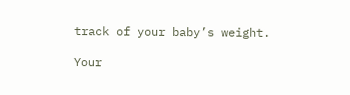track of your baby’s weight.

Your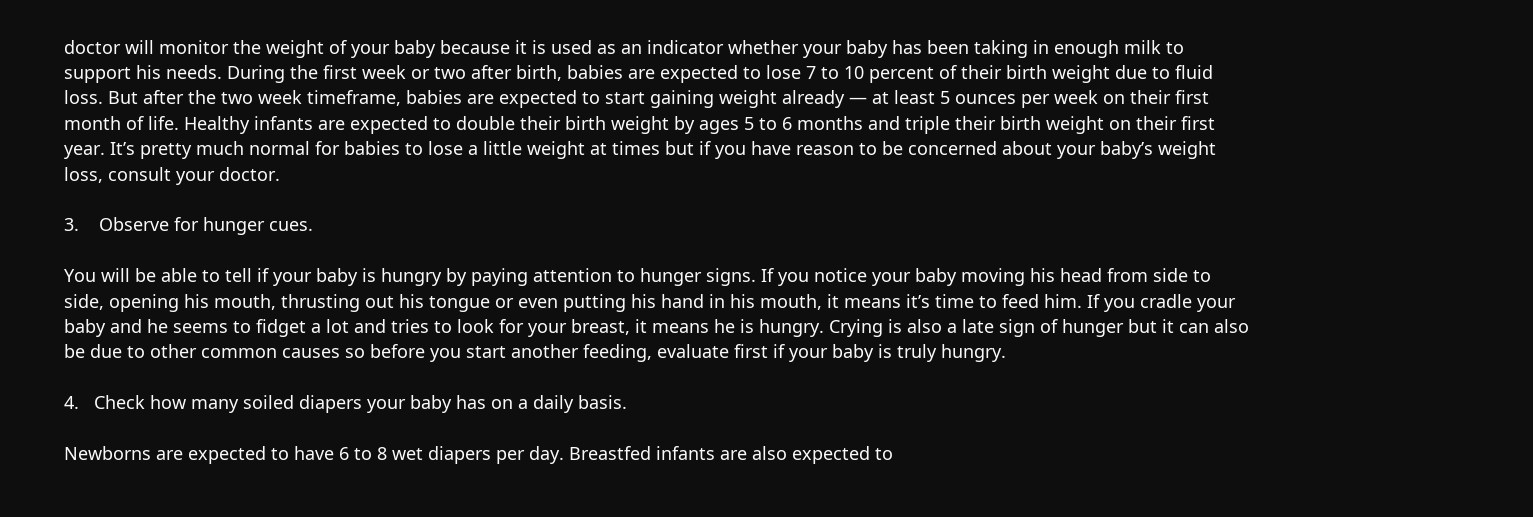doctor will monitor the weight of your baby because it is used as an indicator whether your baby has been taking in enough milk to support his needs. During the first week or two after birth, babies are expected to lose 7 to 10 percent of their birth weight due to fluid loss. But after the two week timeframe, babies are expected to start gaining weight already — at least 5 ounces per week on their first month of life. Healthy infants are expected to double their birth weight by ages 5 to 6 months and triple their birth weight on their first year. It’s pretty much normal for babies to lose a little weight at times but if you have reason to be concerned about your baby’s weight loss, consult your doctor.

3.    Observe for hunger cues.

You will be able to tell if your baby is hungry by paying attention to hunger signs. If you notice your baby moving his head from side to side, opening his mouth, thrusting out his tongue or even putting his hand in his mouth, it means it’s time to feed him. If you cradle your baby and he seems to fidget a lot and tries to look for your breast, it means he is hungry. Crying is also a late sign of hunger but it can also be due to other common causes so before you start another feeding, evaluate first if your baby is truly hungry.

4.   Check how many soiled diapers your baby has on a daily basis.

Newborns are expected to have 6 to 8 wet diapers per day. Breastfed infants are also expected to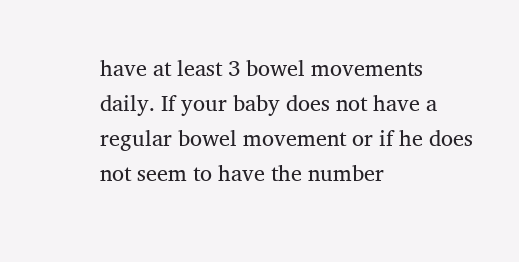have at least 3 bowel movements daily. If your baby does not have a regular bowel movement or if he does not seem to have the number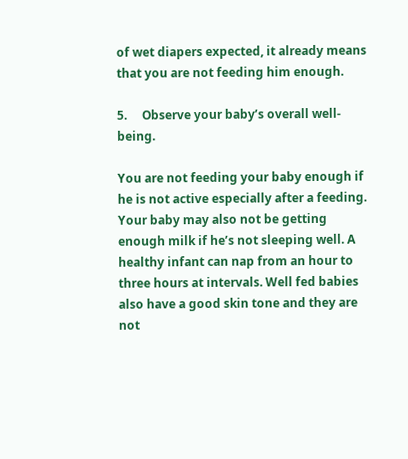of wet diapers expected, it already means that you are not feeding him enough.

5.     Observe your baby’s overall well-being.

You are not feeding your baby enough if he is not active especially after a feeding. Your baby may also not be getting enough milk if he’s not sleeping well. A healthy infant can nap from an hour to three hours at intervals. Well fed babies also have a good skin tone and they are not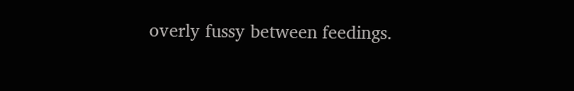overly fussy between feedings.